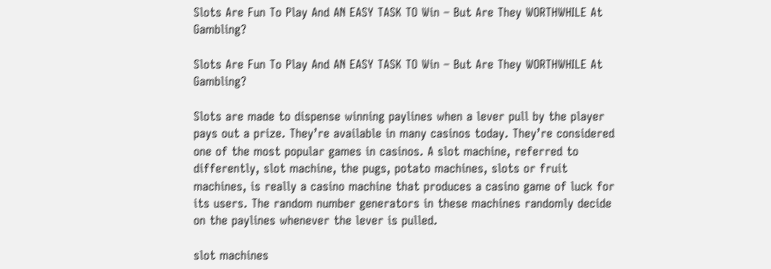Slots Are Fun To Play And AN EASY TASK TO Win – But Are They WORTHWHILE At Gambling?

Slots Are Fun To Play And AN EASY TASK TO Win – But Are They WORTHWHILE At Gambling?

Slots are made to dispense winning paylines when a lever pull by the player pays out a prize. They’re available in many casinos today. They’re considered one of the most popular games in casinos. A slot machine, referred to differently, slot machine, the pugs, potato machines, slots or fruit machines, is really a casino machine that produces a casino game of luck for its users. The random number generators in these machines randomly decide on the paylines whenever the lever is pulled.

slot machines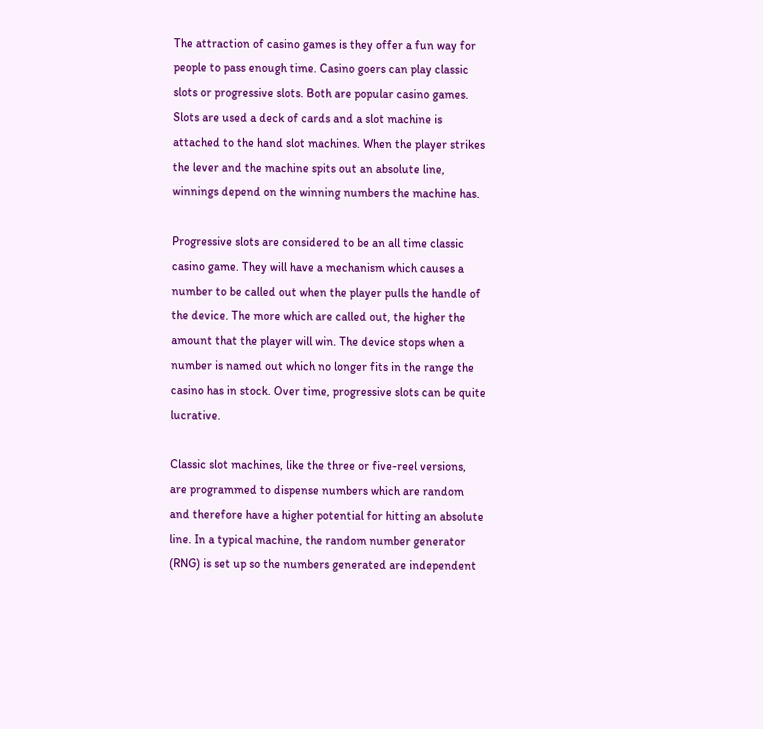The attraction of casino games is they offer a fun way for people to pass enough time. Casino goers can play classic slots or progressive slots. Both are popular casino games. Slots are used a deck of cards and a slot machine is attached to the hand slot machines. When the player strikes the lever and the machine spits out an absolute line, winnings depend on the winning numbers the machine has.

Progressive slots are considered to be an all time classic casino game. They will have a mechanism which causes a number to be called out when the player pulls the handle of the device. The more which are called out, the higher the amount that the player will win. The device stops when a number is named out which no longer fits in the range the casino has in stock. Over time, progressive slots can be quite lucrative.

Classic slot machines, like the three or five-reel versions, are programmed to dispense numbers which are random and therefore have a higher potential for hitting an absolute line. In a typical machine, the random number generator (RNG) is set up so the numbers generated are independent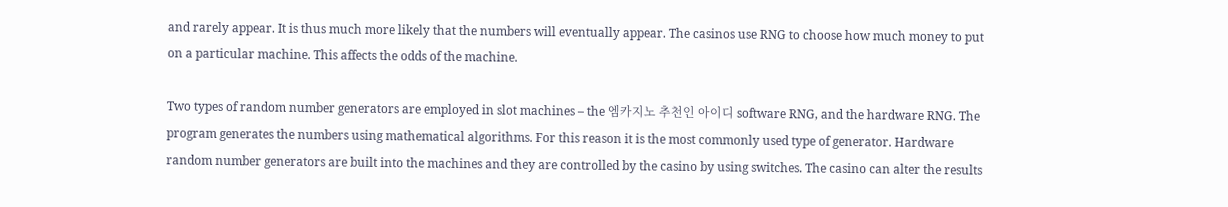and rarely appear. It is thus much more likely that the numbers will eventually appear. The casinos use RNG to choose how much money to put on a particular machine. This affects the odds of the machine.

Two types of random number generators are employed in slot machines – the 엠카지노 추천인 아이디 software RNG, and the hardware RNG. The program generates the numbers using mathematical algorithms. For this reason it is the most commonly used type of generator. Hardware random number generators are built into the machines and they are controlled by the casino by using switches. The casino can alter the results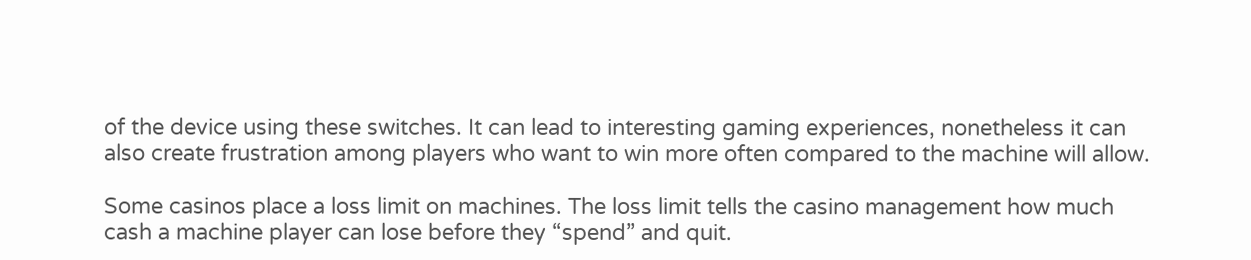of the device using these switches. It can lead to interesting gaming experiences, nonetheless it can also create frustration among players who want to win more often compared to the machine will allow.

Some casinos place a loss limit on machines. The loss limit tells the casino management how much cash a machine player can lose before they “spend” and quit.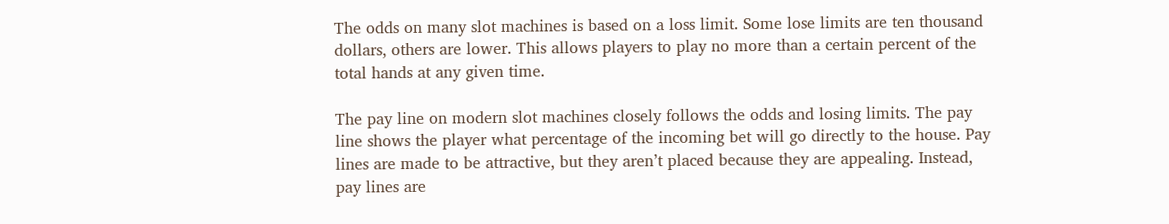The odds on many slot machines is based on a loss limit. Some lose limits are ten thousand dollars, others are lower. This allows players to play no more than a certain percent of the total hands at any given time.

The pay line on modern slot machines closely follows the odds and losing limits. The pay line shows the player what percentage of the incoming bet will go directly to the house. Pay lines are made to be attractive, but they aren’t placed because they are appealing. Instead, pay lines are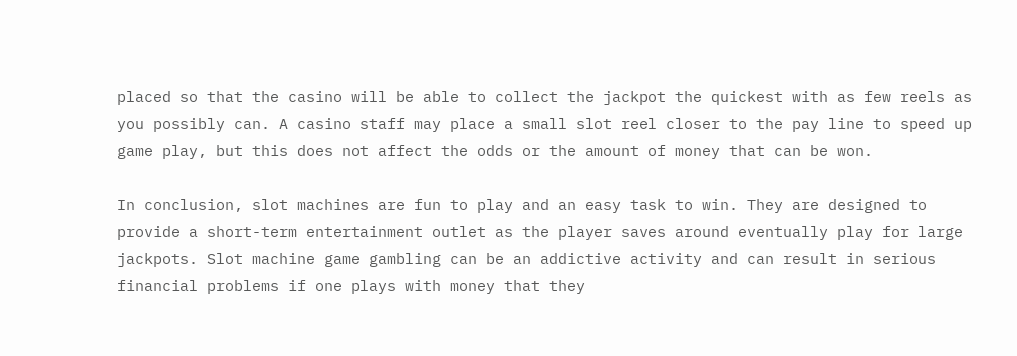placed so that the casino will be able to collect the jackpot the quickest with as few reels as you possibly can. A casino staff may place a small slot reel closer to the pay line to speed up game play, but this does not affect the odds or the amount of money that can be won.

In conclusion, slot machines are fun to play and an easy task to win. They are designed to provide a short-term entertainment outlet as the player saves around eventually play for large jackpots. Slot machine game gambling can be an addictive activity and can result in serious financial problems if one plays with money that they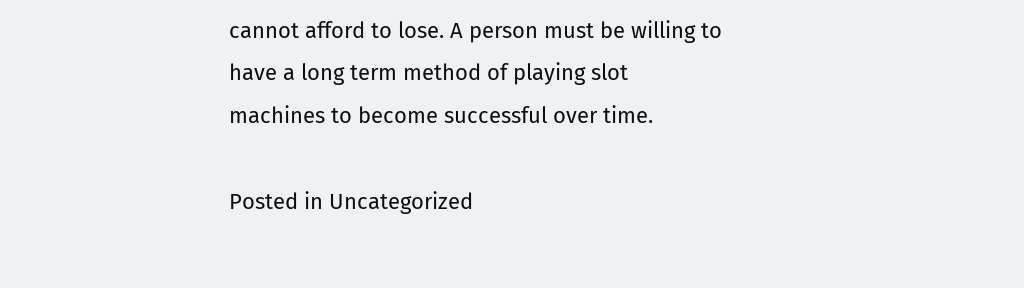cannot afford to lose. A person must be willing to have a long term method of playing slot machines to become successful over time.

Posted in Uncategorized